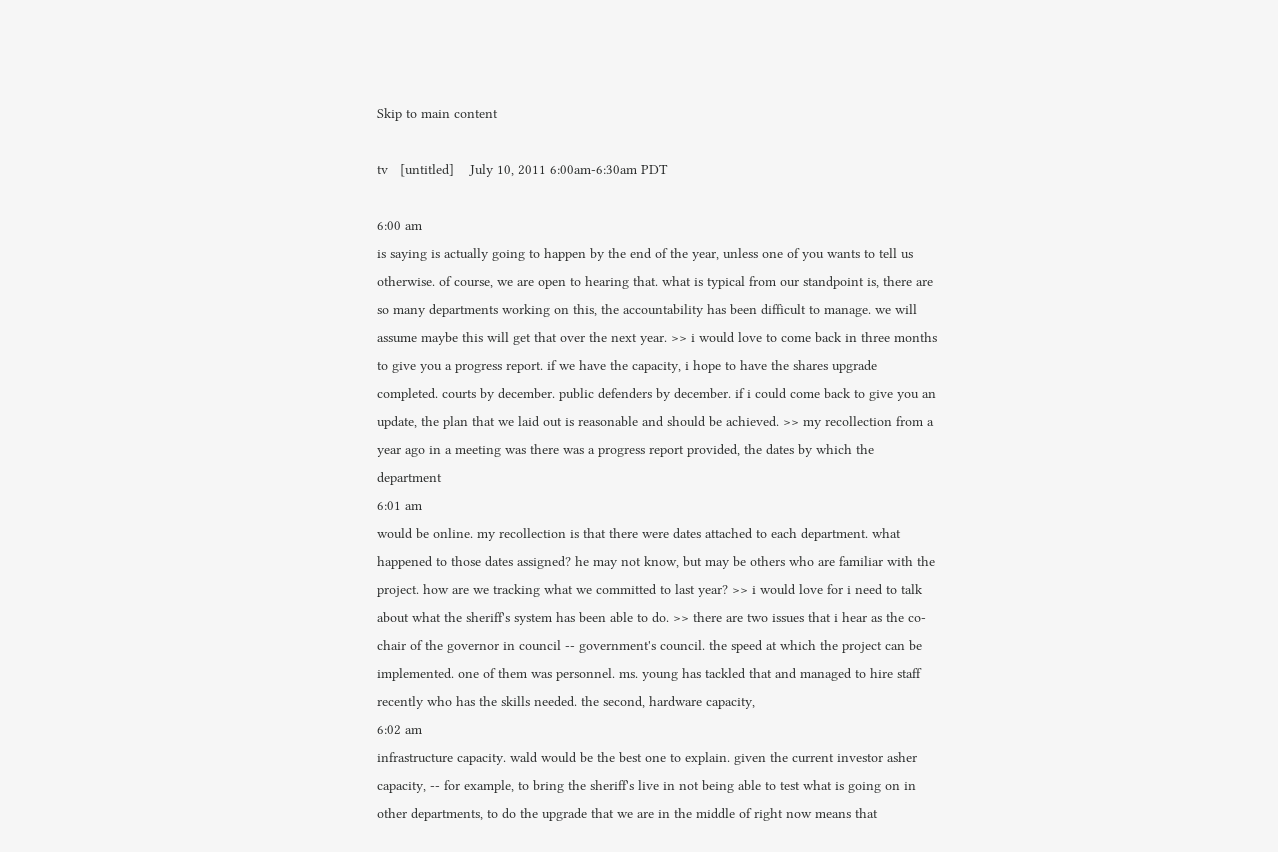Skip to main content

tv   [untitled]    July 10, 2011 6:00am-6:30am PDT

6:00 am
is saying is actually going to happen by the end of the year, unless one of you wants to tell us otherwise. of course, we are open to hearing that. what is typical from our standpoint is, there are so many departments working on this, the accountability has been difficult to manage. we will assume maybe this will get that over the next year. >> i would love to come back in three months to give you a progress report. if we have the capacity, i hope to have the shares upgrade completed. courts by december. public defenders by december. if i could come back to give you an update, the plan that we laid out is reasonable and should be achieved. >> my recollection from a year ago in a meeting was there was a progress report provided, the dates by which the department
6:01 am
would be online. my recollection is that there were dates attached to each department. what happened to those dates assigned? he may not know, but may be others who are familiar with the project. how are we tracking what we committed to last year? >> i would love for i need to talk about what the sheriff's system has been able to do. >> there are two issues that i hear as the co-chair of the governor in council -- government's council. the speed at which the project can be implemented. one of them was personnel. ms. young has tackled that and managed to hire staff recently who has the skills needed. the second, hardware capacity,
6:02 am
infrastructure capacity. wald would be the best one to explain. given the current investor asher capacity, -- for example, to bring the sheriff's live in not being able to test what is going on in other departments, to do the upgrade that we are in the middle of right now means that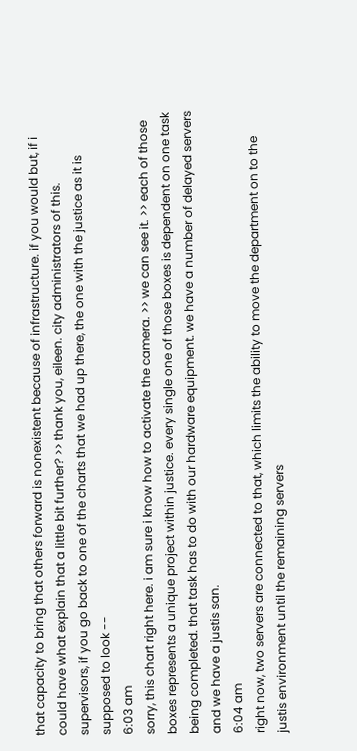that capacity to bring that others forward is nonexistent because of infrastructure. if you would but, if i could have what explain that a little bit further? >> thank you, eileen. city administrators of this. supervisors, if you go back to one of the charts that we had up there, the one with the justice as it is supposed to look --
6:03 am
sorry, this chart right here. i am sure i know how to activate the camera. >> we can see it. >> each of those boxes represents a unique project within justice. every single one of those boxes is dependent on one task being completed. that task has to do with our hardware equipment. we have a number of delayed servers and we have a justis san.
6:04 am
right now, two servers are connected to that, which limits the ability to move the department on to the justis environment until the remaining servers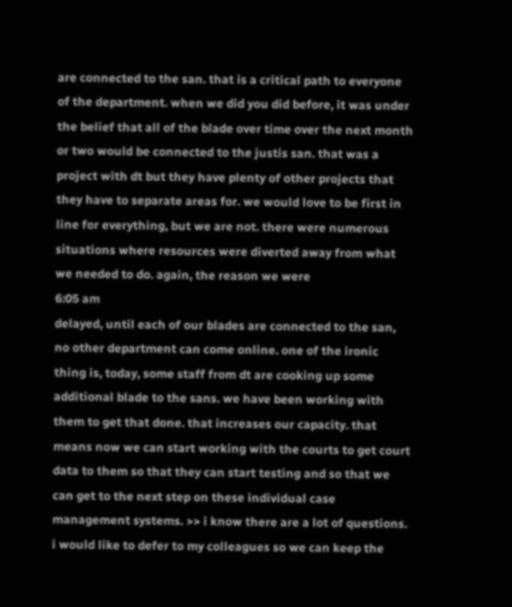are connected to the san. that is a critical path to everyone of the department. when we did you did before, it was under the belief that all of the blade over time over the next month or two would be connected to the justis san. that was a project with dt but they have plenty of other projects that they have to separate areas for. we would love to be first in line for everything, but we are not. there were numerous situations where resources were diverted away from what we needed to do. again, the reason we were
6:05 am
delayed, until each of our blades are connected to the san, no other department can come online. one of the ironic thing is, today, some staff from dt are cooking up some additional blade to the sans. we have been working with them to get that done. that increases our capacity. that means now we can start working with the courts to get court data to them so that they can start testing and so that we can get to the next step on these individual case management systems. >> i know there are a lot of questions. i would like to defer to my colleagues so we can keep the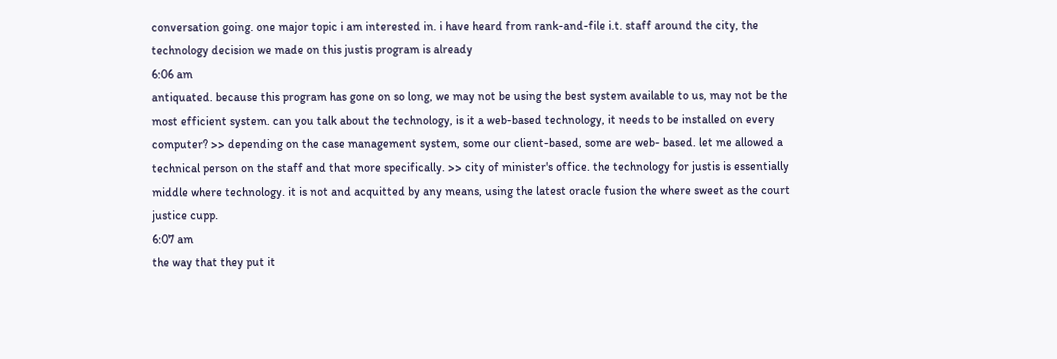conversation going. one major topic i am interested in. i have heard from rank-and-file i.t. staff around the city, the technology decision we made on this justis program is already
6:06 am
antiquated. because this program has gone on so long, we may not be using the best system available to us, may not be the most efficient system. can you talk about the technology, is it a web-based technology, it needs to be installed on every computer? >> depending on the case management system, some our client-based, some are web- based. let me allowed a technical person on the staff and that more specifically. >> city of minister's office. the technology for justis is essentially middle where technology. it is not and acquitted by any means, using the latest oracle fusion the where sweet as the court justice cupp.
6:07 am
the way that they put it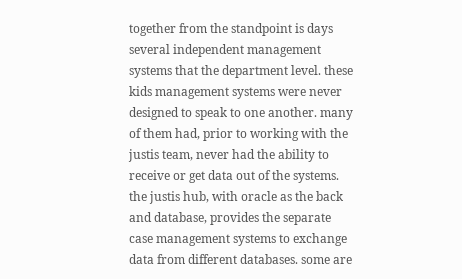together from the standpoint is days several independent management systems that the department level. these kids management systems were never designed to speak to one another. many of them had, prior to working with the justis team, never had the ability to receive or get data out of the systems. the justis hub, with oracle as the back and database, provides the separate case management systems to exchange data from different databases. some are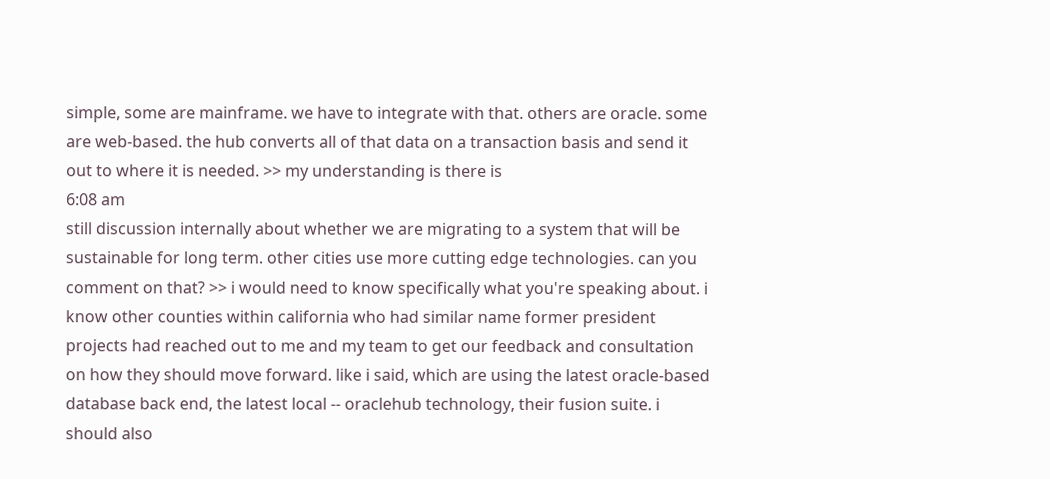simple, some are mainframe. we have to integrate with that. others are oracle. some are web-based. the hub converts all of that data on a transaction basis and send it out to where it is needed. >> my understanding is there is
6:08 am
still discussion internally about whether we are migrating to a system that will be sustainable for long term. other cities use more cutting edge technologies. can you comment on that? >> i would need to know specifically what you're speaking about. i know other counties within california who had similar name former president projects had reached out to me and my team to get our feedback and consultation on how they should move forward. like i said, which are using the latest oracle-based database back end, the latest local -- oraclehub technology, their fusion suite. i should also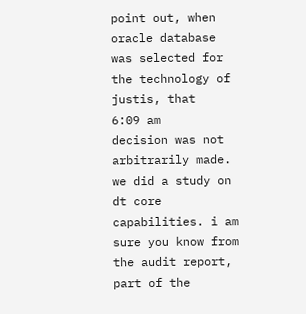point out, when oracle database was selected for the technology of justis, that
6:09 am
decision was not arbitrarily made. we did a study on dt core capabilities. i am sure you know from the audit report, part of the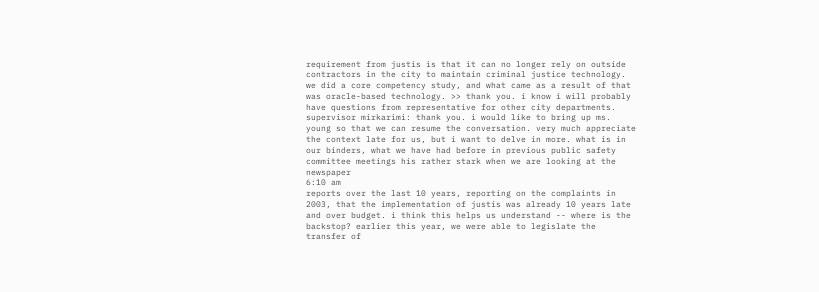requirement from justis is that it can no longer rely on outside contractors in the city to maintain criminal justice technology. we did a core competency study, and what came as a result of that was oracle-based technology. >> thank you. i know i will probably have questions from representative for other city departments. supervisor mirkarimi: thank you. i would like to bring up ms. young so that we can resume the conversation. very much appreciate the context late for us, but i want to delve in more. what is in our binders, what we have had before in previous public safety committee meetings his rather stark when we are looking at the newspaper
6:10 am
reports over the last 10 years, reporting on the complaints in 2003, that the implementation of justis was already 10 years late and over budget. i think this helps us understand -- where is the backstop? earlier this year, we were able to legislate the transfer of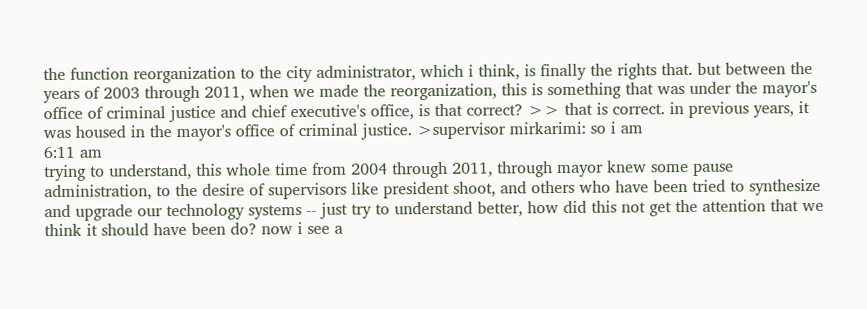the function reorganization to the city administrator, which i think, is finally the rights that. but between the years of 2003 through 2011, when we made the reorganization, this is something that was under the mayor's office of criminal justice and chief executive's office, is that correct? >> that is correct. in previous years, it was housed in the mayor's office of criminal justice. >supervisor mirkarimi: so i am
6:11 am
trying to understand, this whole time from 2004 through 2011, through mayor knew some pause administration, to the desire of supervisors like president shoot, and others who have been tried to synthesize and upgrade our technology systems -- just try to understand better, how did this not get the attention that we think it should have been do? now i see a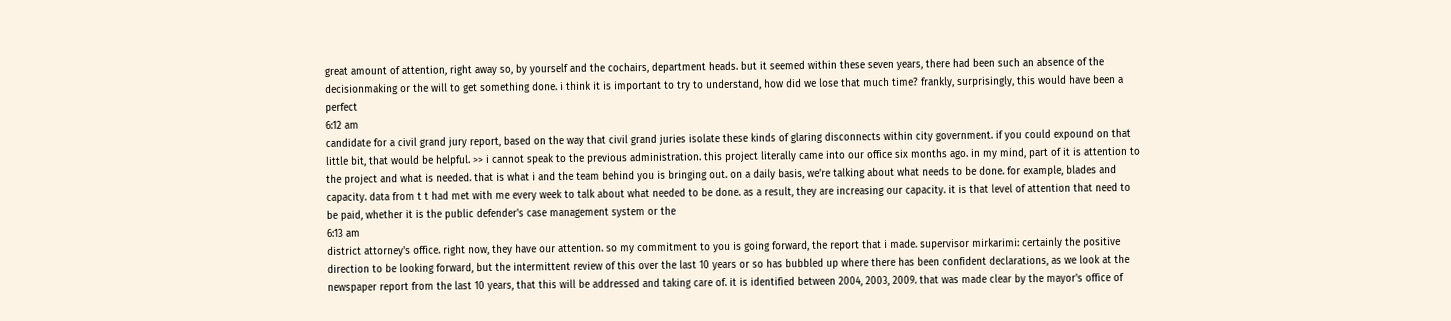great amount of attention, right away so, by yourself and the cochairs, department heads. but it seemed within these seven years, there had been such an absence of the decisionmaking or the will to get something done. i think it is important to try to understand, how did we lose that much time? frankly, surprisingly, this would have been a perfect
6:12 am
candidate for a civil grand jury report, based on the way that civil grand juries isolate these kinds of glaring disconnects within city government. if you could expound on that little bit, that would be helpful. >> i cannot speak to the previous administration. this project literally came into our office six months ago. in my mind, part of it is attention to the project and what is needed. that is what i and the team behind you is bringing out. on a daily basis, we're talking about what needs to be done. for example, blades and capacity. data from t t had met with me every week to talk about what needed to be done. as a result, they are increasing our capacity. it is that level of attention that need to be paid, whether it is the public defender's case management system or the
6:13 am
district attorney's office. right now, they have our attention. so my commitment to you is going forward, the report that i made. supervisor mirkarimi: certainly the positive direction to be looking forward, but the intermittent review of this over the last 10 years or so has bubbled up where there has been confident declarations, as we look at the newspaper report from the last 10 years, that this will be addressed and taking care of. it is identified between 2004, 2003, 2009. that was made clear by the mayor's office of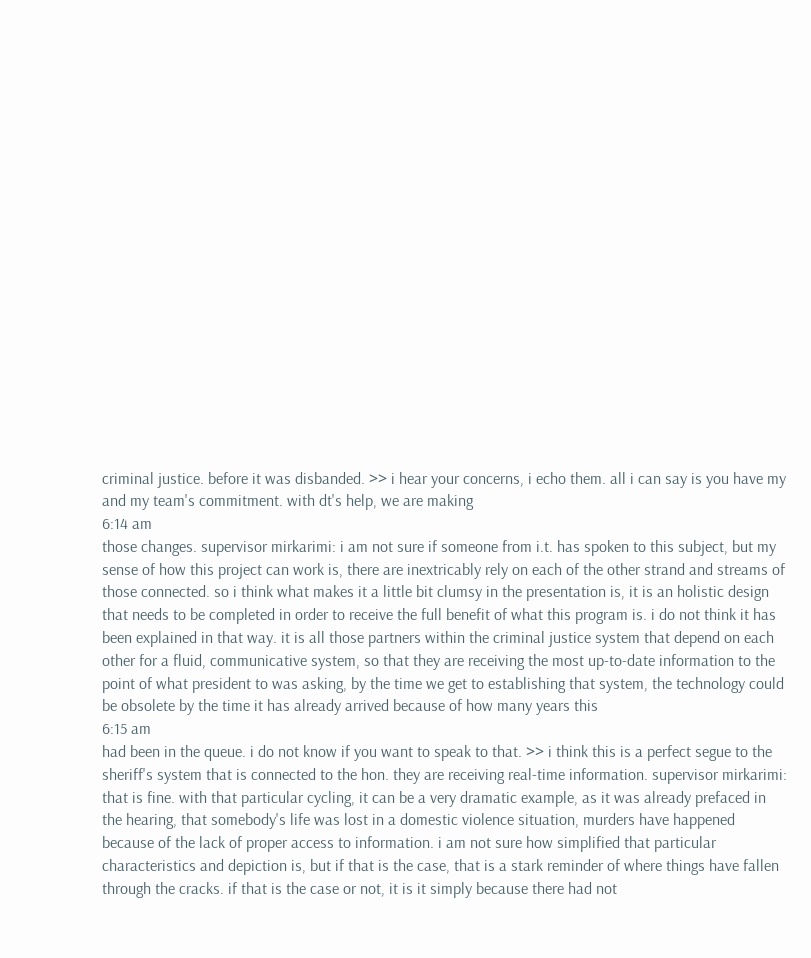criminal justice. before it was disbanded. >> i hear your concerns, i echo them. all i can say is you have my and my team's commitment. with dt's help, we are making
6:14 am
those changes. supervisor mirkarimi: i am not sure if someone from i.t. has spoken to this subject, but my sense of how this project can work is, there are inextricably rely on each of the other strand and streams of those connected. so i think what makes it a little bit clumsy in the presentation is, it is an holistic design that needs to be completed in order to receive the full benefit of what this program is. i do not think it has been explained in that way. it is all those partners within the criminal justice system that depend on each other for a fluid, communicative system, so that they are receiving the most up-to-date information to the point of what president to was asking, by the time we get to establishing that system, the technology could be obsolete by the time it has already arrived because of how many years this
6:15 am
had been in the queue. i do not know if you want to speak to that. >> i think this is a perfect segue to the sheriff's system that is connected to the hon. they are receiving real-time information. supervisor mirkarimi: that is fine. with that particular cycling, it can be a very dramatic example, as it was already prefaced in the hearing, that somebody's life was lost in a domestic violence situation, murders have happened because of the lack of proper access to information. i am not sure how simplified that particular characteristics and depiction is, but if that is the case, that is a stark reminder of where things have fallen through the cracks. if that is the case or not, it is it simply because there had not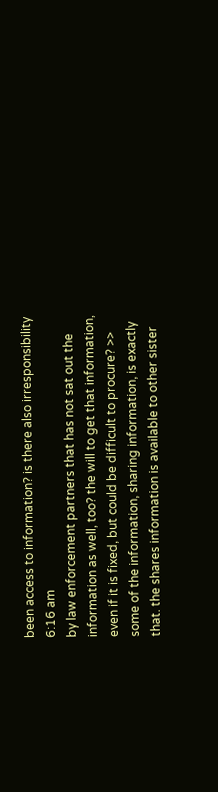been access to information? is there also irresponsibility
6:16 am
by law enforcement partners that has not sat out the information as well, too? the will to get that information, even if it is fixed, but could be difficult to procure? >> some of the information, sharing information, is exactly that. the shares information is available to other sister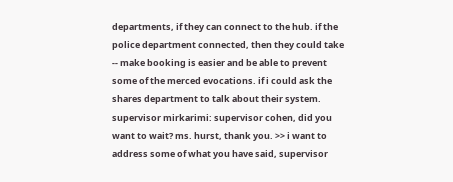departments, if they can connect to the hub. if the police department connected, then they could take -- make booking is easier and be able to prevent some of the merced evocations. if i could ask the shares department to talk about their system. supervisor mirkarimi: supervisor cohen, did you want to wait? ms. hurst, thank you. >> i want to address some of what you have said, supervisor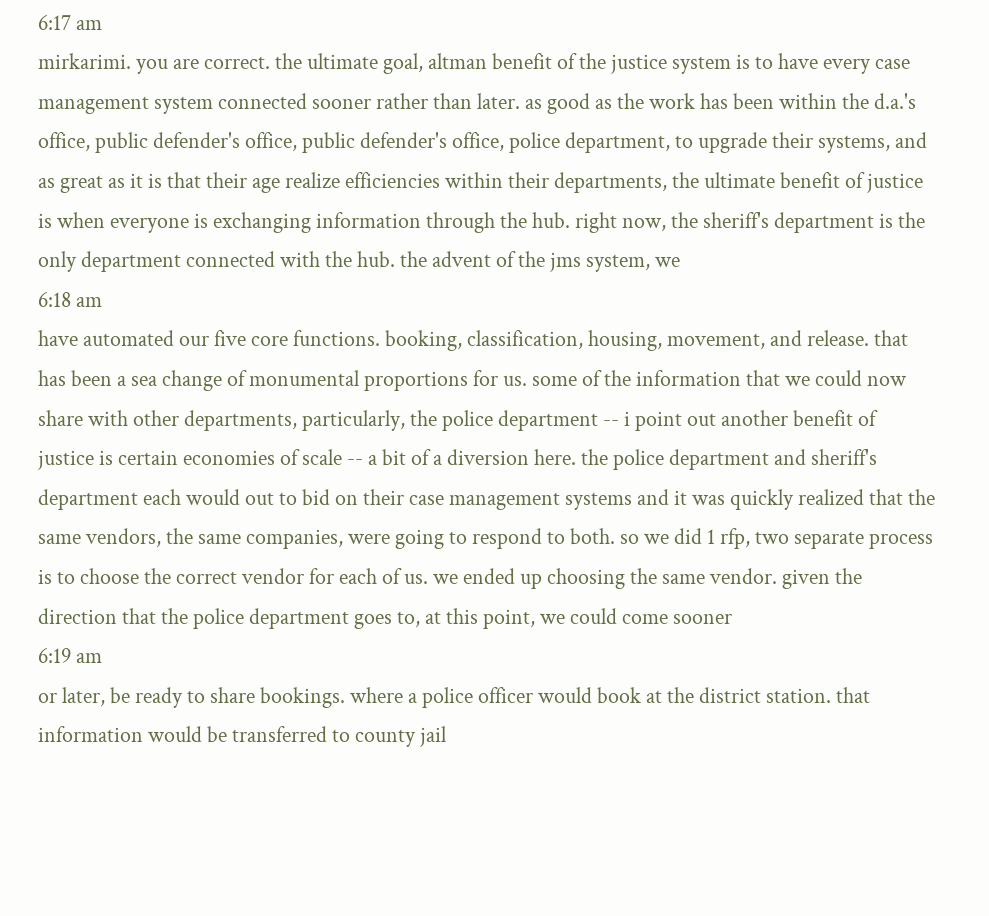6:17 am
mirkarimi. you are correct. the ultimate goal, altman benefit of the justice system is to have every case management system connected sooner rather than later. as good as the work has been within the d.a.'s office, public defender's office, public defender's office, police department, to upgrade their systems, and as great as it is that their age realize efficiencies within their departments, the ultimate benefit of justice is when everyone is exchanging information through the hub. right now, the sheriff's department is the only department connected with the hub. the advent of the jms system, we
6:18 am
have automated our five core functions. booking, classification, housing, movement, and release. that has been a sea change of monumental proportions for us. some of the information that we could now share with other departments, particularly, the police department -- i point out another benefit of justice is certain economies of scale -- a bit of a diversion here. the police department and sheriff's department each would out to bid on their case management systems and it was quickly realized that the same vendors, the same companies, were going to respond to both. so we did 1 rfp, two separate process is to choose the correct vendor for each of us. we ended up choosing the same vendor. given the direction that the police department goes to, at this point, we could come sooner
6:19 am
or later, be ready to share bookings. where a police officer would book at the district station. that information would be transferred to county jail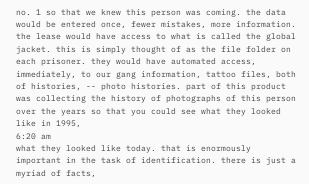no. 1 so that we knew this person was coming. the data would be entered once, fewer mistakes, more information. the lease would have access to what is called the global jacket. this is simply thought of as the file folder on each prisoner. they would have automated access, immediately, to our gang information, tattoo files, both of histories, -- photo histories. part of this product was collecting the history of photographs of this person over the years so that you could see what they looked like in 1995,
6:20 am
what they looked like today. that is enormously important in the task of identification. there is just a myriad of facts,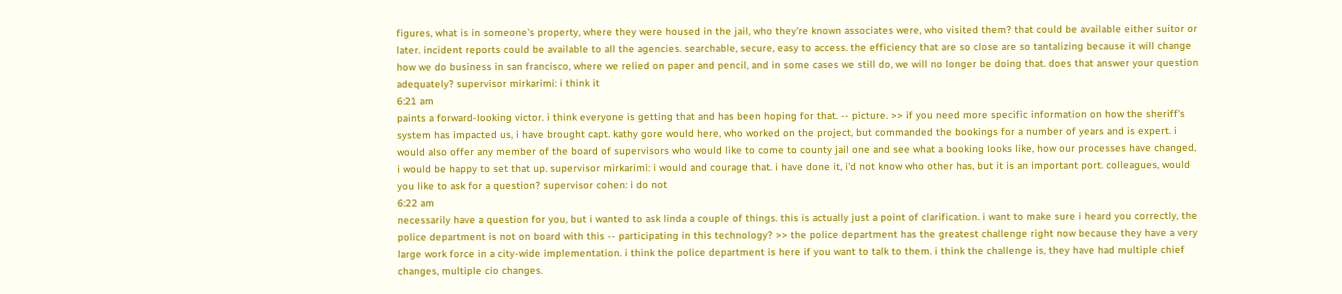figures, what is in someone's property, where they were housed in the jail, who they're known associates were, who visited them? that could be available either suitor or later. incident reports could be available to all the agencies. searchable, secure, easy to access. the efficiency that are so close are so tantalizing because it will change how we do business in san francisco, where we relied on paper and pencil, and in some cases we still do, we will no longer be doing that. does that answer your question adequately? supervisor mirkarimi: i think it
6:21 am
paints a forward-looking victor. i think everyone is getting that and has been hoping for that. -- picture. >> if you need more specific information on how the sheriff's system has impacted us, i have brought capt. kathy gore would here, who worked on the project, but commanded the bookings for a number of years and is expert. i would also offer any member of the board of supervisors who would like to come to county jail one and see what a booking looks like, how our processes have changed, i would be happy to set that up. supervisor mirkarimi: i would and courage that. i have done it, i'd not know who other has, but it is an important port. colleagues, would you like to ask for a question? supervisor cohen: i do not
6:22 am
necessarily have a question for you, but i wanted to ask linda a couple of things. this is actually just a point of clarification. i want to make sure i heard you correctly, the police department is not on board with this -- participating in this technology? >> the police department has the greatest challenge right now because they have a very large work force in a city-wide implementation. i think the police department is here if you want to talk to them. i think the challenge is, they have had multiple chief changes, multiple cio changes.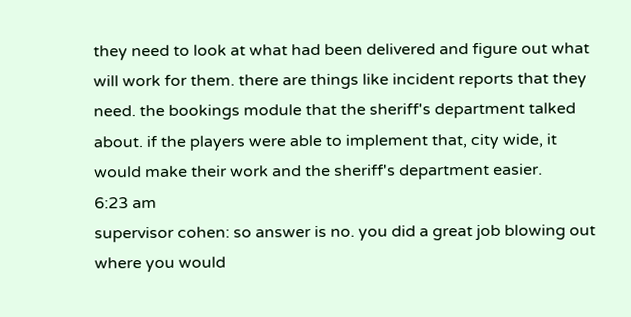they need to look at what had been delivered and figure out what will work for them. there are things like incident reports that they need. the bookings module that the sheriff's department talked about. if the players were able to implement that, city wide, it would make their work and the sheriff's department easier.
6:23 am
supervisor cohen: so answer is no. you did a great job blowing out where you would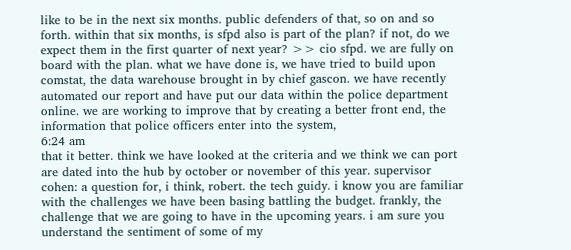like to be in the next six months. public defenders of that, so on and so forth. within that six months, is sfpd also is part of the plan? if not, do we expect them in the first quarter of next year? >> cio sfpd. we are fully on board with the plan. what we have done is, we have tried to build upon comstat, the data warehouse brought in by chief gascon. we have recently automated our report and have put our data within the police department online. we are working to improve that by creating a better front end, the information that police officers enter into the system,
6:24 am
that it better. think we have looked at the criteria and we think we can port are dated into the hub by october or november of this year. supervisor cohen: a question for, i think, robert. the tech guidy. i know you are familiar with the challenges we have been basing battling the budget. frankly, the challenge that we are going to have in the upcoming years. i am sure you understand the sentiment of some of my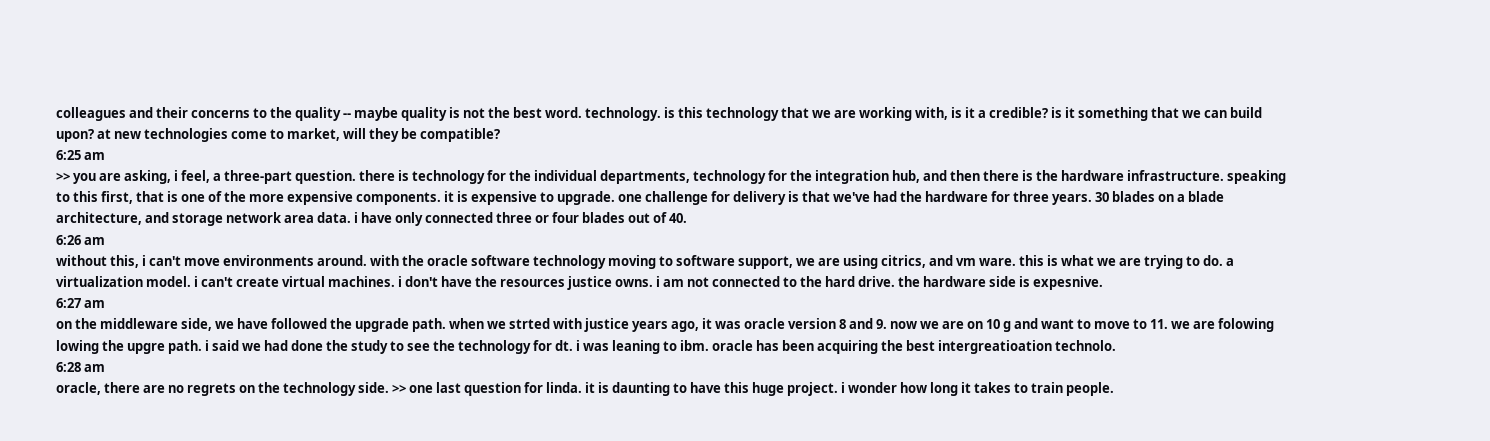colleagues and their concerns to the quality -- maybe quality is not the best word. technology. is this technology that we are working with, is it a credible? is it something that we can build upon? at new technologies come to market, will they be compatible?
6:25 am
>> you are asking, i feel, a three-part question. there is technology for the individual departments, technology for the integration hub, and then there is the hardware infrastructure. speaking to this first, that is one of the more expensive components. it is expensive to upgrade. one challenge for delivery is that we've had the hardware for three years. 30 blades on a blade architecture, and storage network area data. i have only connected three or four blades out of 40.
6:26 am
without this, i can't move environments around. with the oracle software technology moving to software support, we are using citrics, and vm ware. this is what we are trying to do. a virtualization model. i can't create virtual machines. i don't have the resources justice owns. i am not connected to the hard drive. the hardware side is expesnive.
6:27 am
on the middleware side, we have followed the upgrade path. when we strted with justice years ago, it was oracle version 8 and 9. now we are on 10 g and want to move to 11. we are folowing lowing the upgre path. i said we had done the study to see the technology for dt. i was leaning to ibm. oracle has been acquiring the best intergreatioation technolo.
6:28 am
oracle, there are no regrets on the technology side. >> one last question for linda. it is daunting to have this huge project. i wonder how long it takes to train people.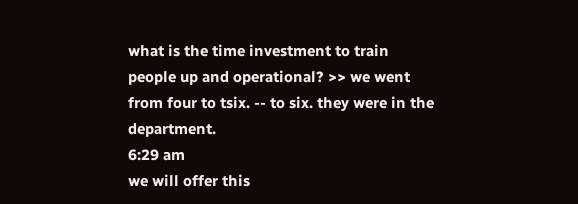what is the time investment to train people up and operational? >> we went from four to tsix. -- to six. they were in the department.
6:29 am
we will offer this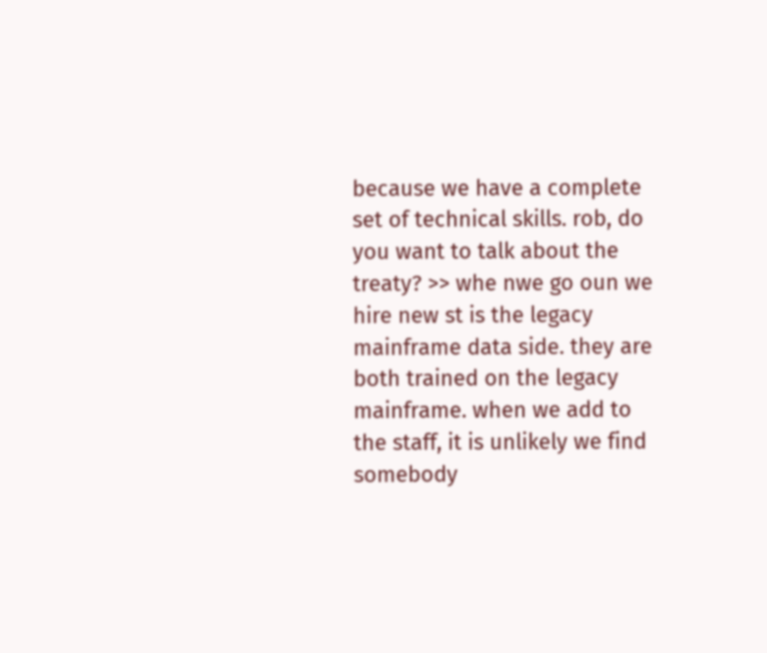because we have a complete set of technical skills. rob, do you want to talk about the treaty? >> whe nwe go oun we hire new st is the legacy mainframe data side. they are both trained on the legacy mainframe. when we add to the staff, it is unlikely we find somebody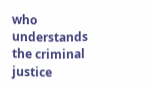who understands the criminal justice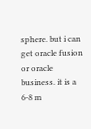sphere. but i can get oracle fusion or oracle business. it is a 6-8 m